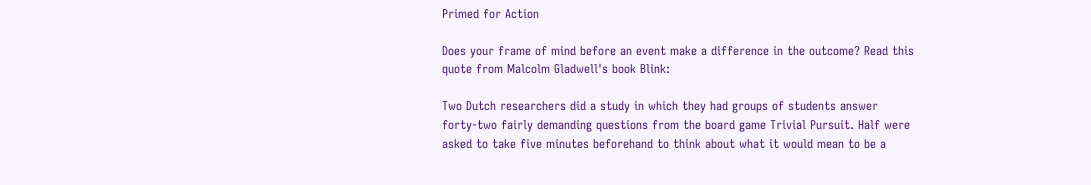Primed for Action

Does your frame of mind before an event make a difference in the outcome? Read this quote from Malcolm Gladwell's book Blink:

Two Dutch researchers did a study in which they had groups of students answer forty-two fairly demanding questions from the board game Trivial Pursuit. Half were asked to take five minutes beforehand to think about what it would mean to be a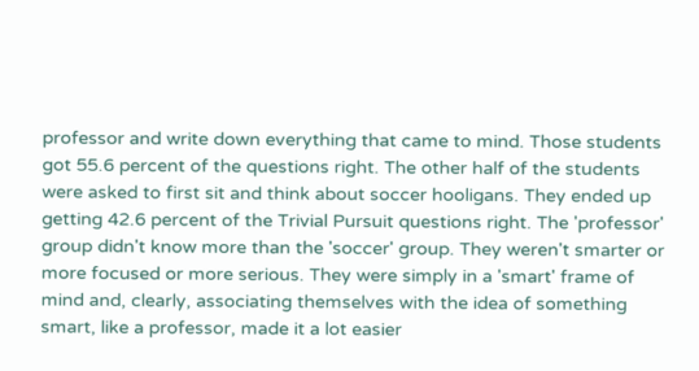professor and write down everything that came to mind. Those students got 55.6 percent of the questions right. The other half of the students were asked to first sit and think about soccer hooligans. They ended up getting 42.6 percent of the Trivial Pursuit questions right. The 'professor' group didn't know more than the 'soccer' group. They weren't smarter or more focused or more serious. They were simply in a 'smart' frame of mind and, clearly, associating themselves with the idea of something smart, like a professor, made it a lot easier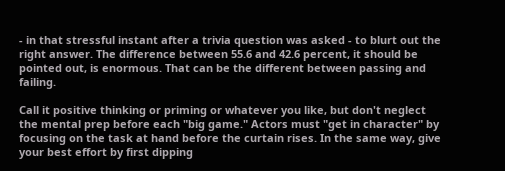- in that stressful instant after a trivia question was asked - to blurt out the right answer. The difference between 55.6 and 42.6 percent, it should be pointed out, is enormous. That can be the different between passing and failing.

Call it positive thinking or priming or whatever you like, but don't neglect the mental prep before each "big game." Actors must "get in character" by focusing on the task at hand before the curtain rises. In the same way, give your best effort by first dipping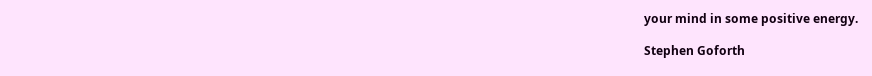your mind in some positive energy.

Stephen Goforth